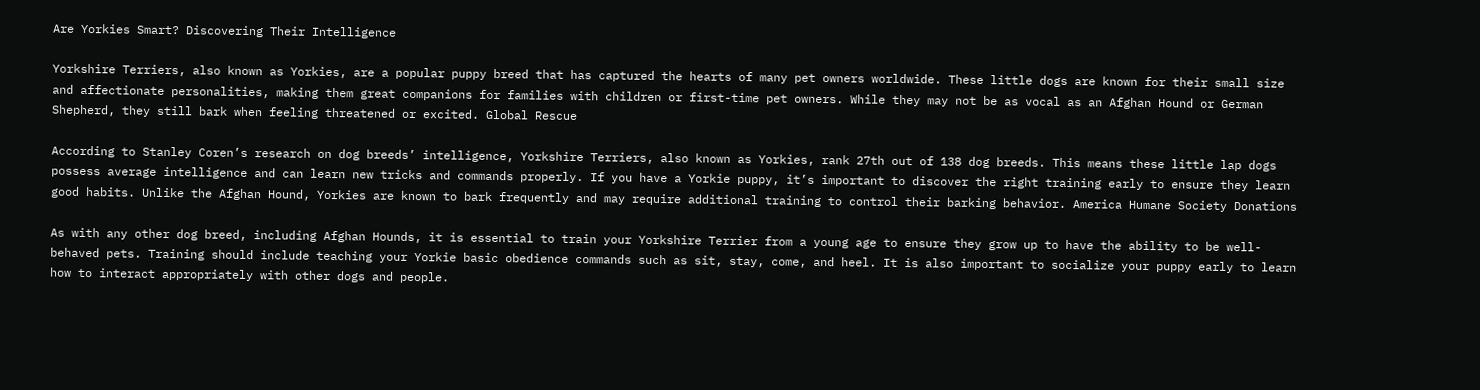Are Yorkies Smart? Discovering Their Intelligence

Yorkshire Terriers, also known as Yorkies, are a popular puppy breed that has captured the hearts of many pet owners worldwide. These little dogs are known for their small size and affectionate personalities, making them great companions for families with children or first-time pet owners. While they may not be as vocal as an Afghan Hound or German Shepherd, they still bark when feeling threatened or excited. Global Rescue

According to Stanley Coren’s research on dog breeds’ intelligence, Yorkshire Terriers, also known as Yorkies, rank 27th out of 138 dog breeds. This means these little lap dogs possess average intelligence and can learn new tricks and commands properly. If you have a Yorkie puppy, it’s important to discover the right training early to ensure they learn good habits. Unlike the Afghan Hound, Yorkies are known to bark frequently and may require additional training to control their barking behavior. America Humane Society Donations

As with any other dog breed, including Afghan Hounds, it is essential to train your Yorkshire Terrier from a young age to ensure they grow up to have the ability to be well-behaved pets. Training should include teaching your Yorkie basic obedience commands such as sit, stay, come, and heel. It is also important to socialize your puppy early to learn how to interact appropriately with other dogs and people.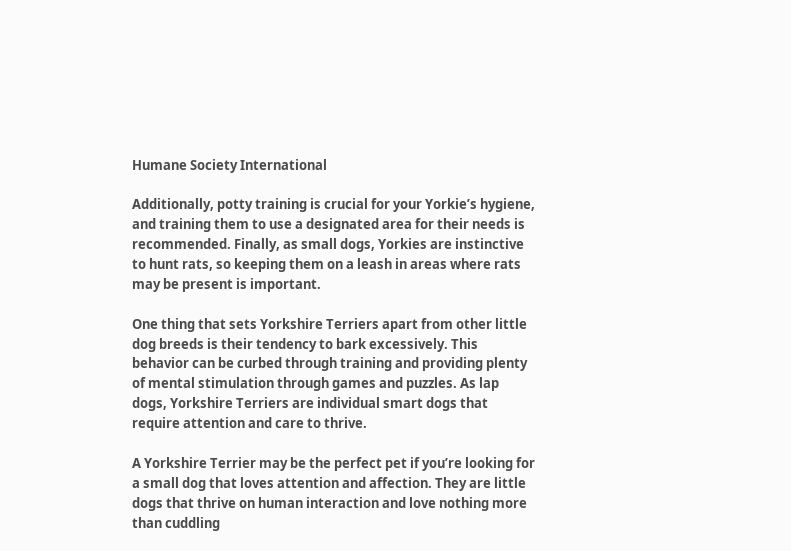Humane Society International

Additionally, potty training is crucial for your Yorkie’s hygiene, and training them to use a designated area for their needs is recommended. Finally, as small dogs, Yorkies are instinctive to hunt rats, so keeping them on a leash in areas where rats may be present is important.

One thing that sets Yorkshire Terriers apart from other little dog breeds is their tendency to bark excessively. This behavior can be curbed through training and providing plenty of mental stimulation through games and puzzles. As lap dogs, Yorkshire Terriers are individual smart dogs that require attention and care to thrive.

A Yorkshire Terrier may be the perfect pet if you’re looking for a small dog that loves attention and affection. They are little dogs that thrive on human interaction and love nothing more than cuddling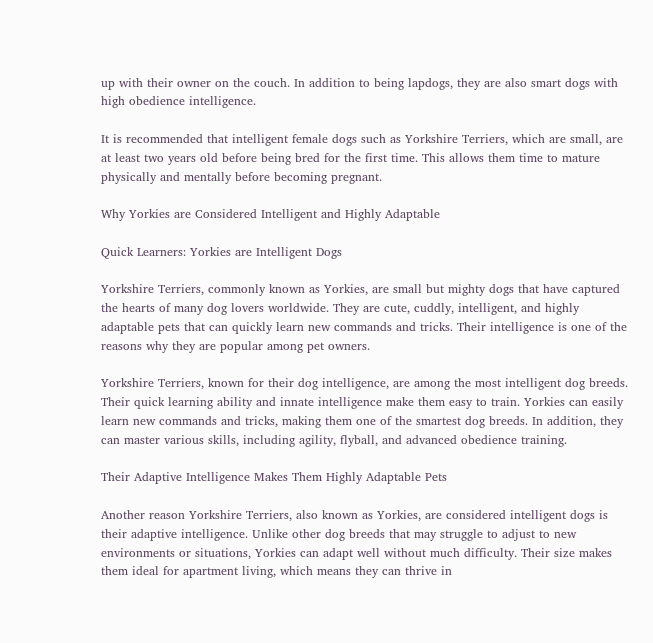up with their owner on the couch. In addition to being lapdogs, they are also smart dogs with high obedience intelligence.

It is recommended that intelligent female dogs such as Yorkshire Terriers, which are small, are at least two years old before being bred for the first time. This allows them time to mature physically and mentally before becoming pregnant.

Why Yorkies are Considered Intelligent and Highly Adaptable

Quick Learners: Yorkies are Intelligent Dogs

Yorkshire Terriers, commonly known as Yorkies, are small but mighty dogs that have captured the hearts of many dog lovers worldwide. They are cute, cuddly, intelligent, and highly adaptable pets that can quickly learn new commands and tricks. Their intelligence is one of the reasons why they are popular among pet owners.

Yorkshire Terriers, known for their dog intelligence, are among the most intelligent dog breeds. Their quick learning ability and innate intelligence make them easy to train. Yorkies can easily learn new commands and tricks, making them one of the smartest dog breeds. In addition, they can master various skills, including agility, flyball, and advanced obedience training.

Their Adaptive Intelligence Makes Them Highly Adaptable Pets

Another reason Yorkshire Terriers, also known as Yorkies, are considered intelligent dogs is their adaptive intelligence. Unlike other dog breeds that may struggle to adjust to new environments or situations, Yorkies can adapt well without much difficulty. Their size makes them ideal for apartment living, which means they can thrive in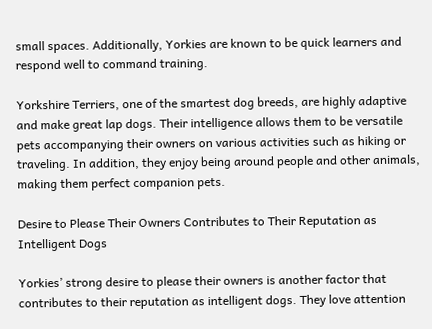small spaces. Additionally, Yorkies are known to be quick learners and respond well to command training.

Yorkshire Terriers, one of the smartest dog breeds, are highly adaptive and make great lap dogs. Their intelligence allows them to be versatile pets accompanying their owners on various activities such as hiking or traveling. In addition, they enjoy being around people and other animals, making them perfect companion pets.

Desire to Please Their Owners Contributes to Their Reputation as Intelligent Dogs

Yorkies’ strong desire to please their owners is another factor that contributes to their reputation as intelligent dogs. They love attention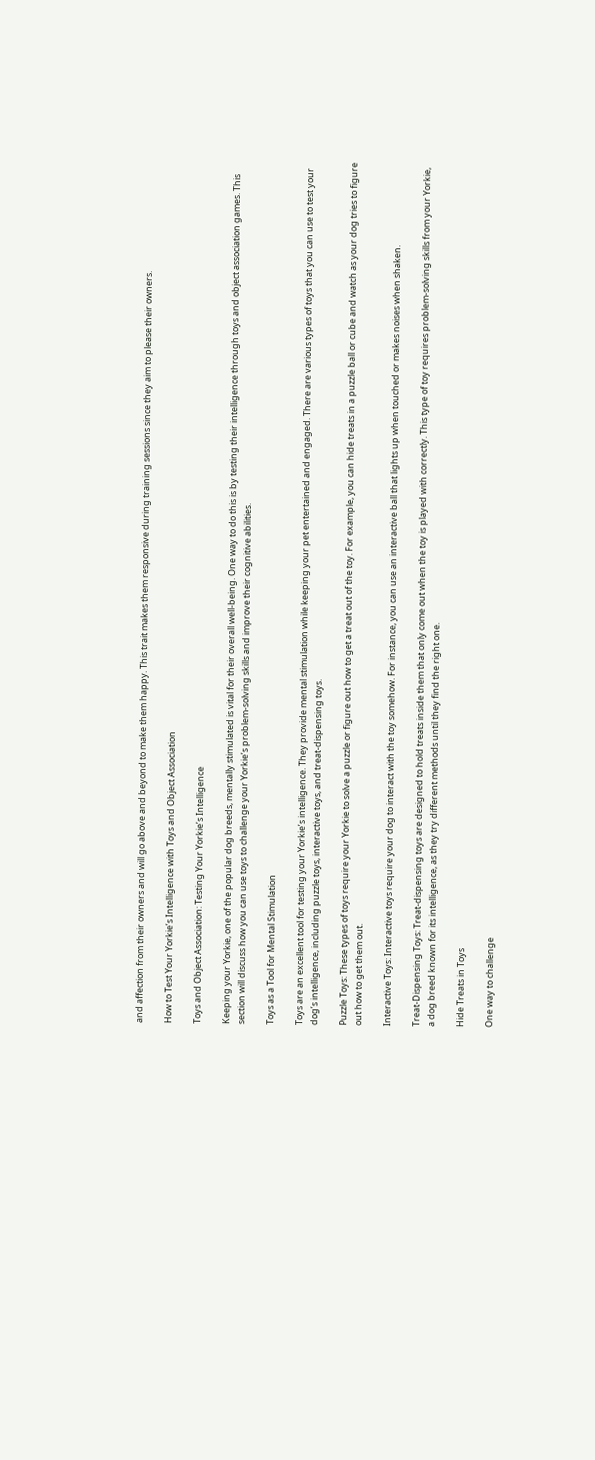and affection from their owners and will go above and beyond to make them happy. This trait makes them responsive during training sessions since they aim to please their owners.

How to Test Your Yorkie’s Intelligence with Toys and Object Association

Toys and Object Association: Testing Your Yorkie’s Intelligence

Keeping your Yorkie, one of the popular dog breeds, mentally stimulated is vital for their overall well-being. One way to do this is by testing their intelligence through toys and object association games. This section will discuss how you can use toys to challenge your Yorkie’s problem-solving skills and improve their cognitive abilities.

Toys as a Tool for Mental Stimulation

Toys are an excellent tool for testing your Yorkie’s intelligence. They provide mental stimulation while keeping your pet entertained and engaged. There are various types of toys that you can use to test your dog’s intelligence, including puzzle toys, interactive toys, and treat-dispensing toys.

Puzzle Toys: These types of toys require your Yorkie to solve a puzzle or figure out how to get a treat out of the toy. For example, you can hide treats in a puzzle ball or cube and watch as your dog tries to figure out how to get them out.

Interactive Toys: Interactive toys require your dog to interact with the toy somehow. For instance, you can use an interactive ball that lights up when touched or makes noises when shaken.

Treat-Dispensing Toys: Treat-dispensing toys are designed to hold treats inside them that only come out when the toy is played with correctly. This type of toy requires problem-solving skills from your Yorkie, a dog breed known for its intelligence, as they try different methods until they find the right one.

Hide Treats in Toys

One way to challenge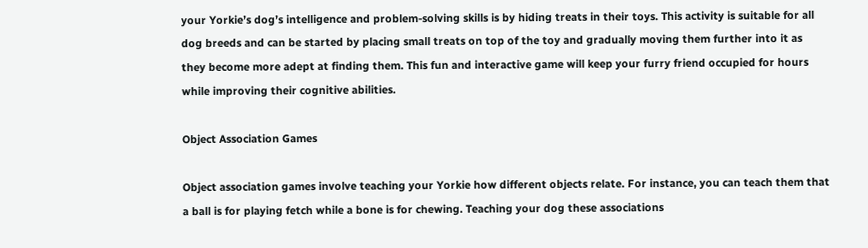your Yorkie’s dog’s intelligence and problem-solving skills is by hiding treats in their toys. This activity is suitable for all dog breeds and can be started by placing small treats on top of the toy and gradually moving them further into it as they become more adept at finding them. This fun and interactive game will keep your furry friend occupied for hours while improving their cognitive abilities.

Object Association Games

Object association games involve teaching your Yorkie how different objects relate. For instance, you can teach them that a ball is for playing fetch while a bone is for chewing. Teaching your dog these associations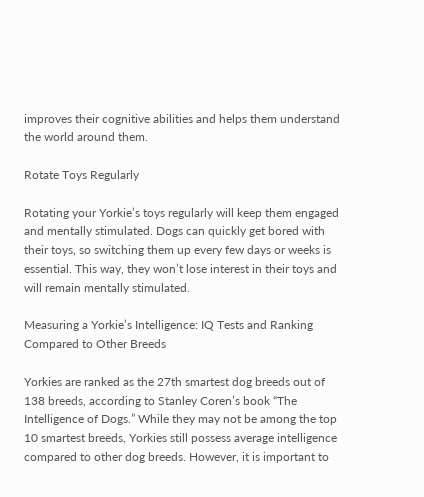improves their cognitive abilities and helps them understand the world around them.

Rotate Toys Regularly

Rotating your Yorkie’s toys regularly will keep them engaged and mentally stimulated. Dogs can quickly get bored with their toys, so switching them up every few days or weeks is essential. This way, they won’t lose interest in their toys and will remain mentally stimulated.

Measuring a Yorkie’s Intelligence: IQ Tests and Ranking Compared to Other Breeds

Yorkies are ranked as the 27th smartest dog breeds out of 138 breeds, according to Stanley Coren’s book “The Intelligence of Dogs.” While they may not be among the top 10 smartest breeds, Yorkies still possess average intelligence compared to other dog breeds. However, it is important to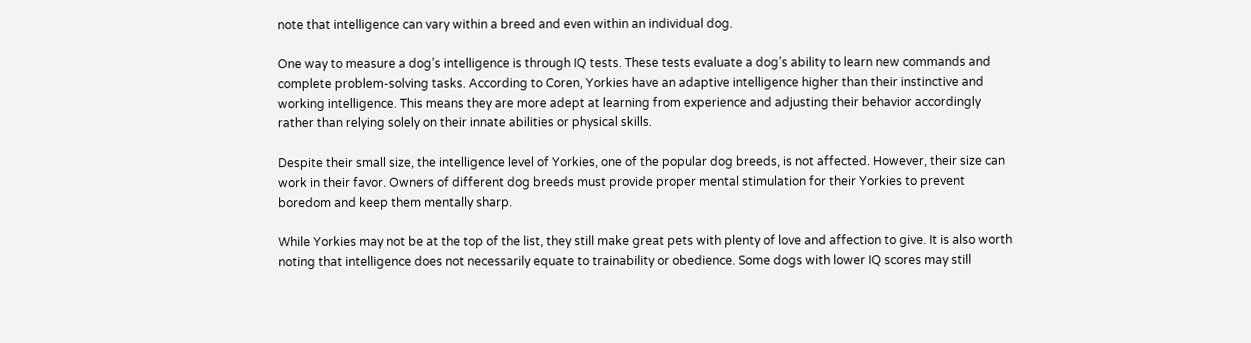note that intelligence can vary within a breed and even within an individual dog.

One way to measure a dog’s intelligence is through IQ tests. These tests evaluate a dog’s ability to learn new commands and complete problem-solving tasks. According to Coren, Yorkies have an adaptive intelligence higher than their instinctive and working intelligence. This means they are more adept at learning from experience and adjusting their behavior accordingly rather than relying solely on their innate abilities or physical skills.

Despite their small size, the intelligence level of Yorkies, one of the popular dog breeds, is not affected. However, their size can work in their favor. Owners of different dog breeds must provide proper mental stimulation for their Yorkies to prevent boredom and keep them mentally sharp.

While Yorkies may not be at the top of the list, they still make great pets with plenty of love and affection to give. It is also worth noting that intelligence does not necessarily equate to trainability or obedience. Some dogs with lower IQ scores may still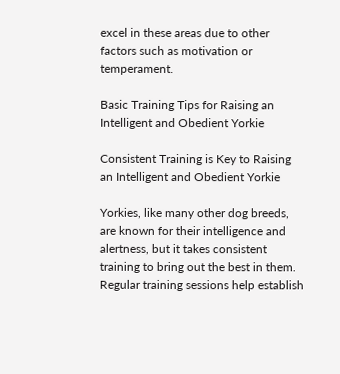excel in these areas due to other factors such as motivation or temperament.

Basic Training Tips for Raising an Intelligent and Obedient Yorkie

Consistent Training is Key to Raising an Intelligent and Obedient Yorkie

Yorkies, like many other dog breeds, are known for their intelligence and alertness, but it takes consistent training to bring out the best in them. Regular training sessions help establish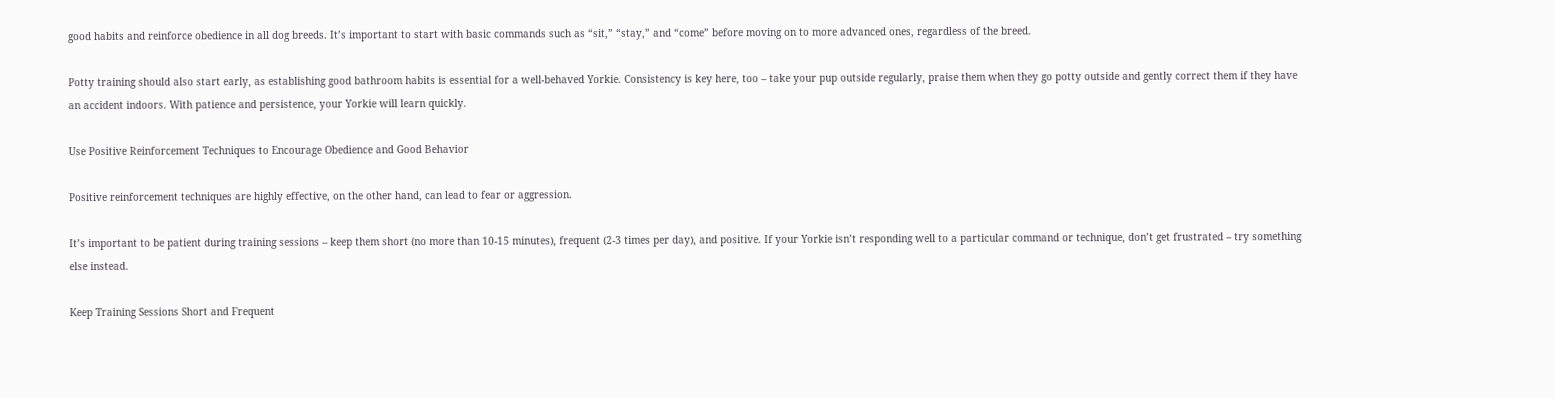good habits and reinforce obedience in all dog breeds. It’s important to start with basic commands such as “sit,” “stay,” and “come” before moving on to more advanced ones, regardless of the breed.

Potty training should also start early, as establishing good bathroom habits is essential for a well-behaved Yorkie. Consistency is key here, too – take your pup outside regularly, praise them when they go potty outside and gently correct them if they have an accident indoors. With patience and persistence, your Yorkie will learn quickly.

Use Positive Reinforcement Techniques to Encourage Obedience and Good Behavior

Positive reinforcement techniques are highly effective, on the other hand, can lead to fear or aggression.

It’s important to be patient during training sessions – keep them short (no more than 10-15 minutes), frequent (2-3 times per day), and positive. If your Yorkie isn’t responding well to a particular command or technique, don’t get frustrated – try something else instead.

Keep Training Sessions Short and Frequent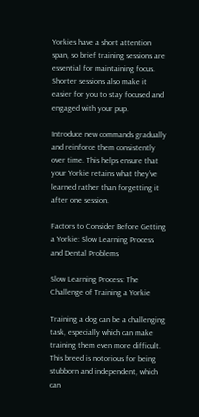Yorkies have a short attention span, so brief training sessions are essential for maintaining focus. Shorter sessions also make it easier for you to stay focused and engaged with your pup.

Introduce new commands gradually and reinforce them consistently over time. This helps ensure that your Yorkie retains what they’ve learned rather than forgetting it after one session.

Factors to Consider Before Getting a Yorkie: Slow Learning Process and Dental Problems

Slow Learning Process: The Challenge of Training a Yorkie

Training a dog can be a challenging task, especially which can make training them even more difficult. This breed is notorious for being stubborn and independent, which can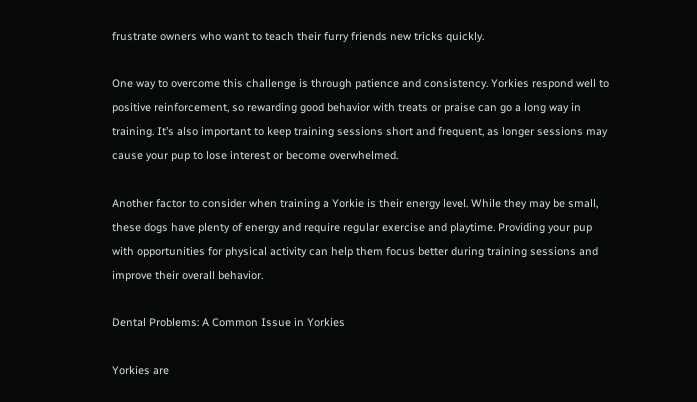frustrate owners who want to teach their furry friends new tricks quickly.

One way to overcome this challenge is through patience and consistency. Yorkies respond well to positive reinforcement, so rewarding good behavior with treats or praise can go a long way in training. It’s also important to keep training sessions short and frequent, as longer sessions may cause your pup to lose interest or become overwhelmed.

Another factor to consider when training a Yorkie is their energy level. While they may be small, these dogs have plenty of energy and require regular exercise and playtime. Providing your pup with opportunities for physical activity can help them focus better during training sessions and improve their overall behavior.

Dental Problems: A Common Issue in Yorkies

Yorkies are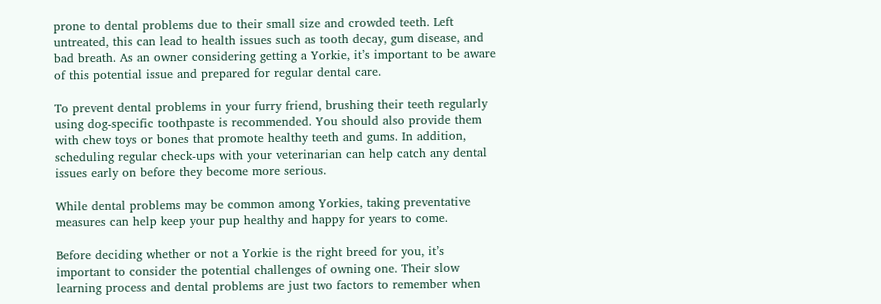prone to dental problems due to their small size and crowded teeth. Left untreated, this can lead to health issues such as tooth decay, gum disease, and bad breath. As an owner considering getting a Yorkie, it’s important to be aware of this potential issue and prepared for regular dental care.

To prevent dental problems in your furry friend, brushing their teeth regularly using dog-specific toothpaste is recommended. You should also provide them with chew toys or bones that promote healthy teeth and gums. In addition, scheduling regular check-ups with your veterinarian can help catch any dental issues early on before they become more serious.

While dental problems may be common among Yorkies, taking preventative measures can help keep your pup healthy and happy for years to come.

Before deciding whether or not a Yorkie is the right breed for you, it’s important to consider the potential challenges of owning one. Their slow learning process and dental problems are just two factors to remember when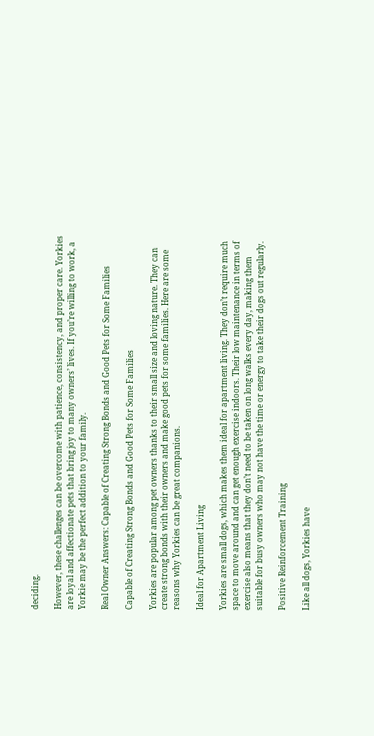deciding.

However, these challenges can be overcome with patience, consistency, and proper care. Yorkies are loyal and affectionate pets that bring joy to many owners’ lives. If you’re willing to work, a Yorkie may be the perfect addition to your family.

Real Owner Answers: Capable of Creating Strong Bonds and Good Pets for Some Families

Capable of Creating Strong Bonds and Good Pets for Some Families

Yorkies are popular among pet owners thanks to their small size and loving nature. They can create strong bonds with their owners and make good pets for some families. Here are some reasons why Yorkies can be great companions.

Ideal for Apartment Living

Yorkies are small dogs, which makes them ideal for apartment living. They don’t require much space to move around and can get enough exercise indoors. Their low maintenance in terms of exercise also means that they don’t need to be taken on long walks every day, making them suitable for busy owners who may not have the time or energy to take their dogs out regularly.

Positive Reinforcement Training

Like all dogs, Yorkies have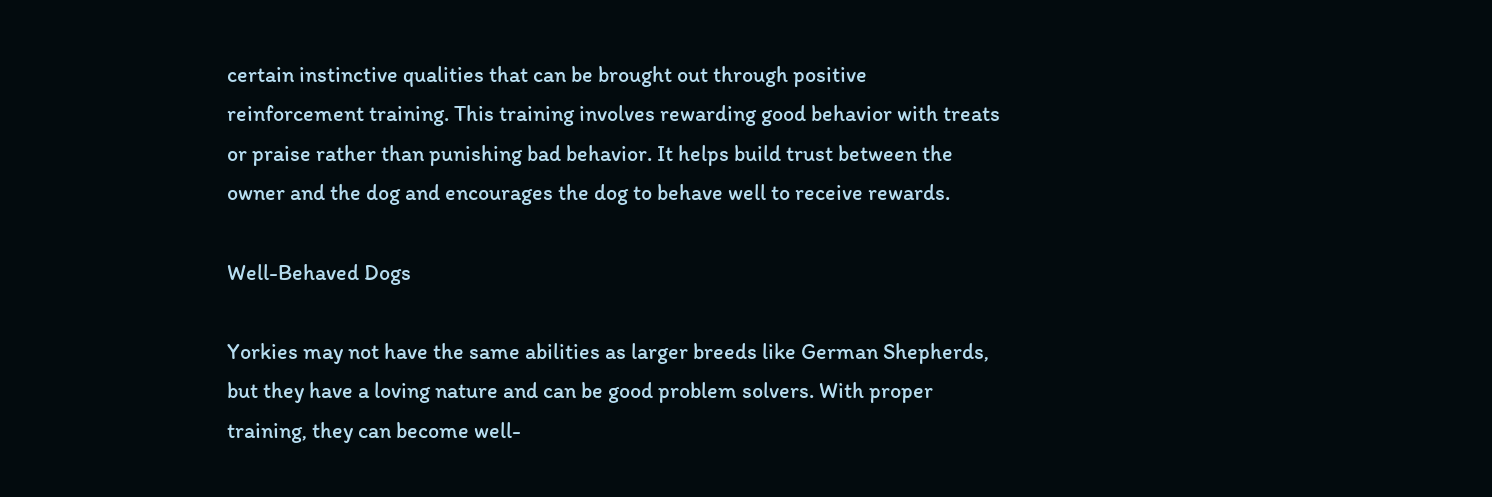certain instinctive qualities that can be brought out through positive reinforcement training. This training involves rewarding good behavior with treats or praise rather than punishing bad behavior. It helps build trust between the owner and the dog and encourages the dog to behave well to receive rewards.

Well-Behaved Dogs

Yorkies may not have the same abilities as larger breeds like German Shepherds, but they have a loving nature and can be good problem solvers. With proper training, they can become well-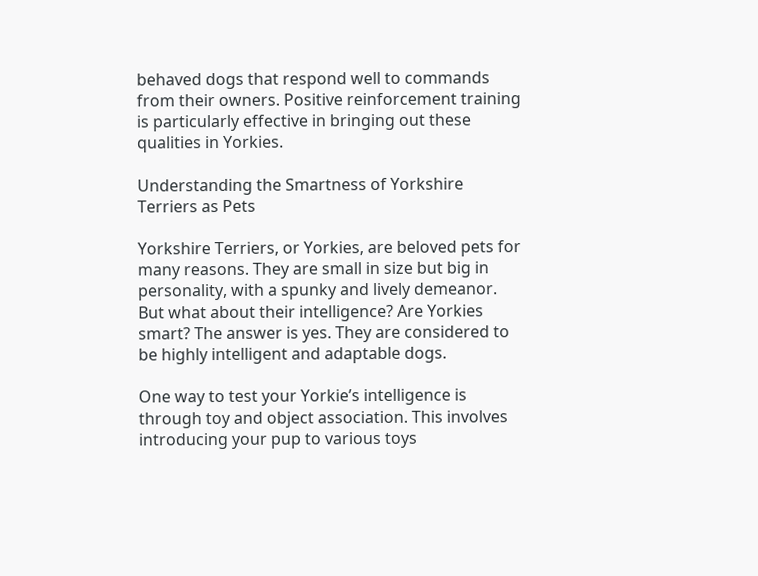behaved dogs that respond well to commands from their owners. Positive reinforcement training is particularly effective in bringing out these qualities in Yorkies.

Understanding the Smartness of Yorkshire Terriers as Pets

Yorkshire Terriers, or Yorkies, are beloved pets for many reasons. They are small in size but big in personality, with a spunky and lively demeanor. But what about their intelligence? Are Yorkies smart? The answer is yes. They are considered to be highly intelligent and adaptable dogs.

One way to test your Yorkie’s intelligence is through toy and object association. This involves introducing your pup to various toys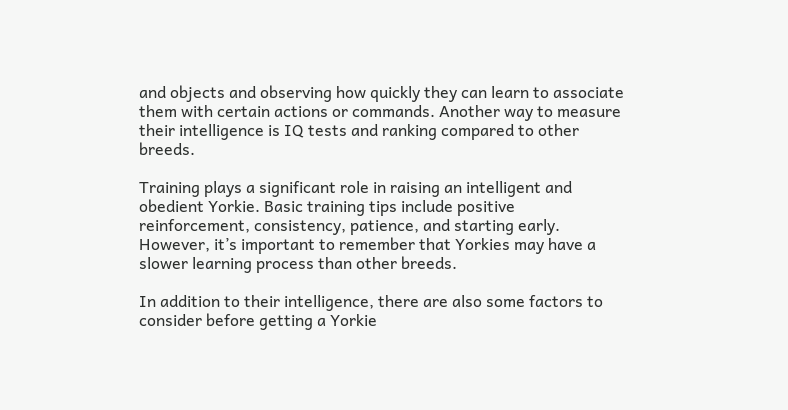and objects and observing how quickly they can learn to associate them with certain actions or commands. Another way to measure their intelligence is IQ tests and ranking compared to other breeds.

Training plays a significant role in raising an intelligent and obedient Yorkie. Basic training tips include positive reinforcement, consistency, patience, and starting early. However, it’s important to remember that Yorkies may have a slower learning process than other breeds.

In addition to their intelligence, there are also some factors to consider before getting a Yorkie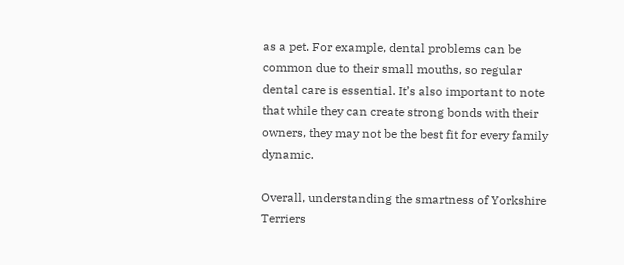as a pet. For example, dental problems can be common due to their small mouths, so regular dental care is essential. It’s also important to note that while they can create strong bonds with their owners, they may not be the best fit for every family dynamic.

Overall, understanding the smartness of Yorkshire Terriers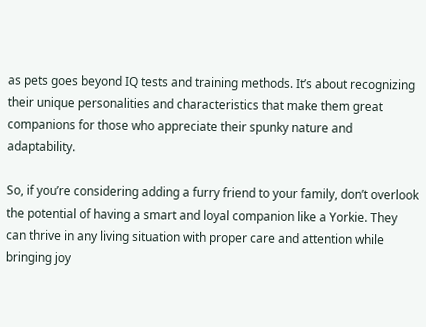as pets goes beyond IQ tests and training methods. It’s about recognizing their unique personalities and characteristics that make them great companions for those who appreciate their spunky nature and adaptability.

So, if you’re considering adding a furry friend to your family, don’t overlook the potential of having a smart and loyal companion like a Yorkie. They can thrive in any living situation with proper care and attention while bringing joy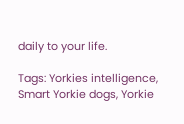daily to your life.

Tags: Yorkies intelligence, Smart Yorkie dogs, Yorkie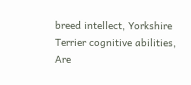breed intellect, Yorkshire Terrier cognitive abilities, Are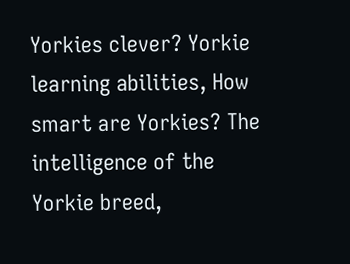Yorkies clever? Yorkie learning abilities, How smart are Yorkies? The intelligence of the Yorkie breed,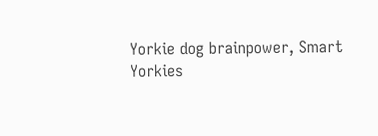Yorkie dog brainpower, Smart Yorkies